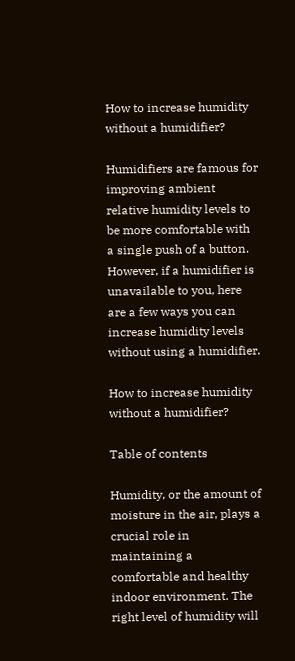How to increase humidity without a humidifier?

Humidifiers are famous for improving ambient relative humidity levels to be more comfortable with a single push of a button. However, if a humidifier is unavailable to you, here are a few ways you can increase humidity levels without using a humidifier.

How to increase humidity without a humidifier?

Table of contents

Humidity, or the amount of moisture in the air, plays a crucial role in maintaining a comfortable and healthy indoor environment. The right level of humidity will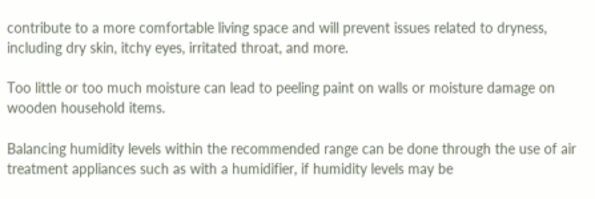contribute to a more comfortable living space and will prevent issues related to dryness, including dry skin, itchy eyes, irritated throat, and more.

Too little or too much moisture can lead to peeling paint on walls or moisture damage on wooden household items.

Balancing humidity levels within the recommended range can be done through the use of air treatment appliances such as with a humidifier, if humidity levels may be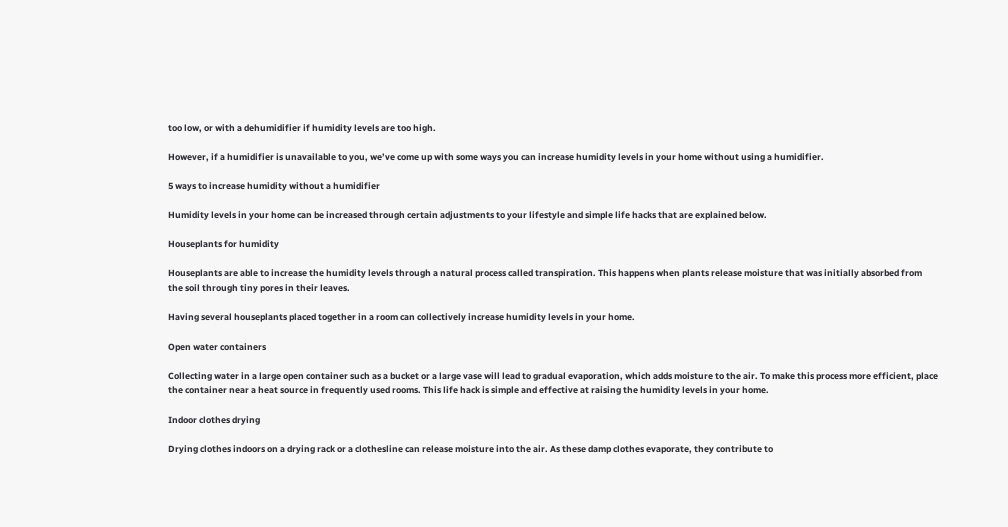too low, or with a dehumidifier if humidity levels are too high.

However, if a humidifier is unavailable to you, we’ve come up with some ways you can increase humidity levels in your home without using a humidifier.

5 ways to increase humidity without a humidifier

Humidity levels in your home can be increased through certain adjustments to your lifestyle and simple life hacks that are explained below.

Houseplants for humidity

Houseplants are able to increase the humidity levels through a natural process called transpiration. This happens when plants release moisture that was initially absorbed from the soil through tiny pores in their leaves.

Having several houseplants placed together in a room can collectively increase humidity levels in your home.

Open water containers

Collecting water in a large open container such as a bucket or a large vase will lead to gradual evaporation, which adds moisture to the air. To make this process more efficient, place the container near a heat source in frequently used rooms. This life hack is simple and effective at raising the humidity levels in your home.

Indoor clothes drying

Drying clothes indoors on a drying rack or a clothesline can release moisture into the air. As these damp clothes evaporate, they contribute to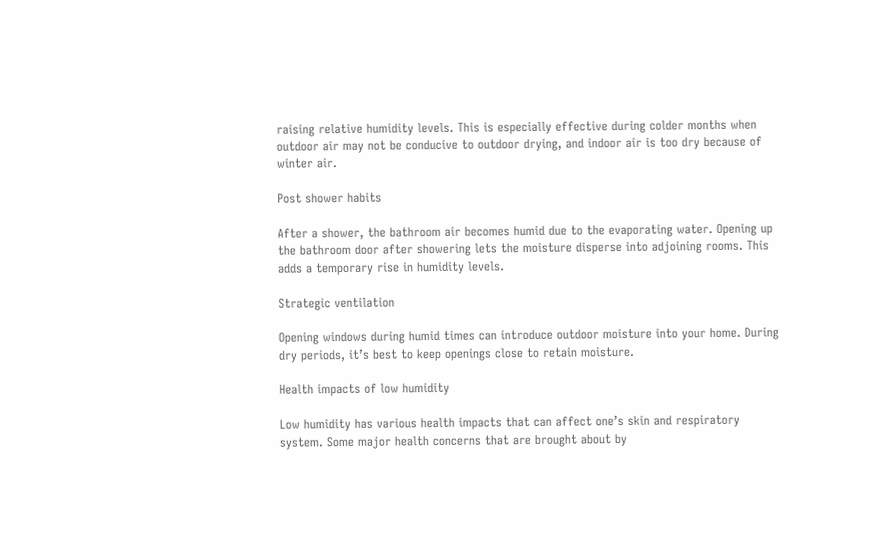raising relative humidity levels. This is especially effective during colder months when outdoor air may not be conducive to outdoor drying, and indoor air is too dry because of winter air.

Post shower habits

After a shower, the bathroom air becomes humid due to the evaporating water. Opening up the bathroom door after showering lets the moisture disperse into adjoining rooms. This adds a temporary rise in humidity levels.

Strategic ventilation

Opening windows during humid times can introduce outdoor moisture into your home. During dry periods, it’s best to keep openings close to retain moisture.

Health impacts of low humidity

Low humidity has various health impacts that can affect one’s skin and respiratory system. Some major health concerns that are brought about by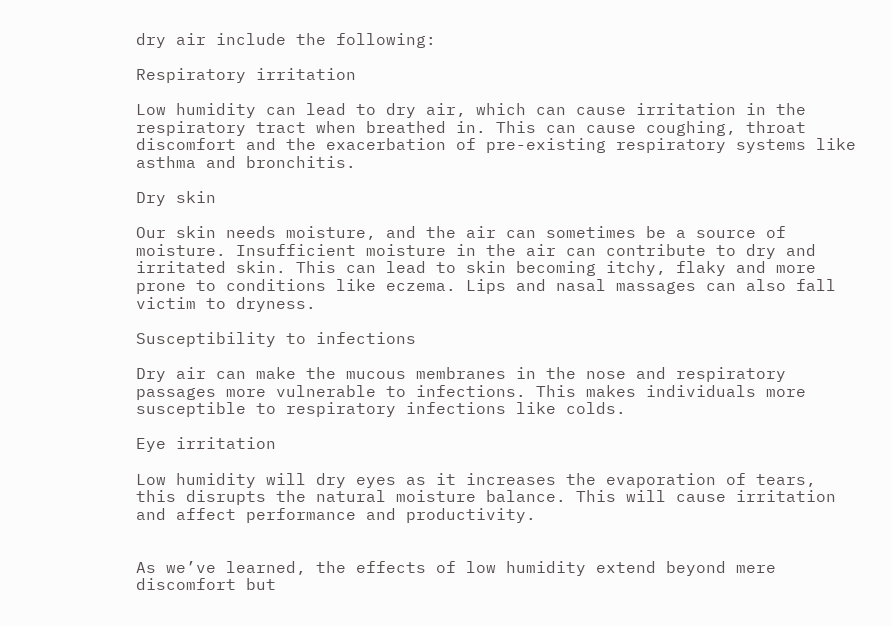dry air include the following:

Respiratory irritation

Low humidity can lead to dry air, which can cause irritation in the respiratory tract when breathed in. This can cause coughing, throat discomfort and the exacerbation of pre-existing respiratory systems like asthma and bronchitis.

Dry skin

Our skin needs moisture, and the air can sometimes be a source of moisture. Insufficient moisture in the air can contribute to dry and irritated skin. This can lead to skin becoming itchy, flaky and more prone to conditions like eczema. Lips and nasal massages can also fall victim to dryness.

Susceptibility to infections

Dry air can make the mucous membranes in the nose and respiratory passages more vulnerable to infections. This makes individuals more susceptible to respiratory infections like colds.

Eye irritation

Low humidity will dry eyes as it increases the evaporation of tears, this disrupts the natural moisture balance. This will cause irritation and affect performance and productivity.


As we’ve learned, the effects of low humidity extend beyond mere discomfort but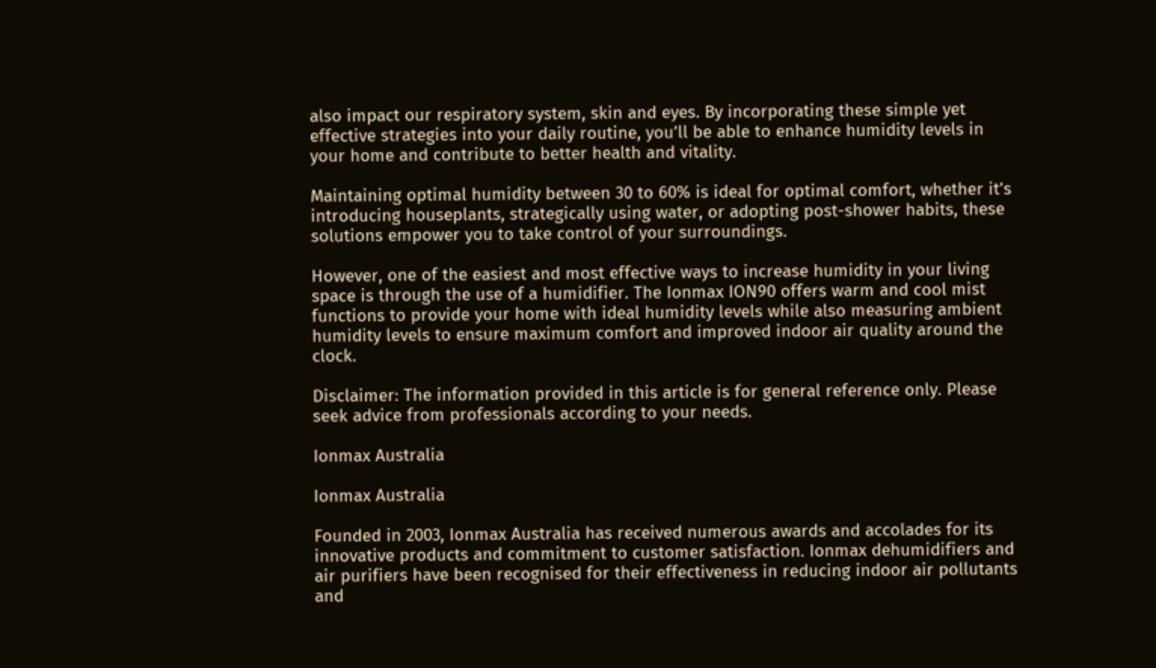also impact our respiratory system, skin and eyes. By incorporating these simple yet effective strategies into your daily routine, you’ll be able to enhance humidity levels in your home and contribute to better health and vitality.

Maintaining optimal humidity between 30 to 60% is ideal for optimal comfort, whether it’s introducing houseplants, strategically using water, or adopting post-shower habits, these solutions empower you to take control of your surroundings.

However, one of the easiest and most effective ways to increase humidity in your living space is through the use of a humidifier. The Ionmax ION90 offers warm and cool mist functions to provide your home with ideal humidity levels while also measuring ambient humidity levels to ensure maximum comfort and improved indoor air quality around the clock.

Disclaimer: The information provided in this article is for general reference only. Please seek advice from professionals according to your needs.

Ionmax Australia

Ionmax Australia

Founded in 2003, Ionmax Australia has received numerous awards and accolades for its innovative products and commitment to customer satisfaction. Ionmax dehumidifiers and air purifiers have been recognised for their effectiveness in reducing indoor air pollutants and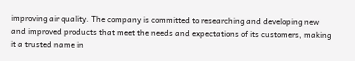improving air quality. The company is committed to researching and developing new and improved products that meet the needs and expectations of its customers, making it a trusted name in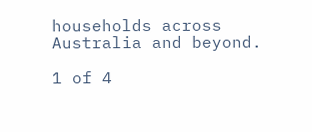households across Australia and beyond.

1 of 4